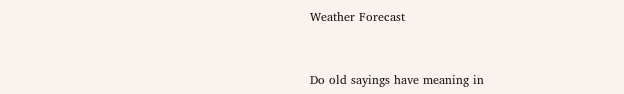Weather Forecast


Do old sayings have meaning in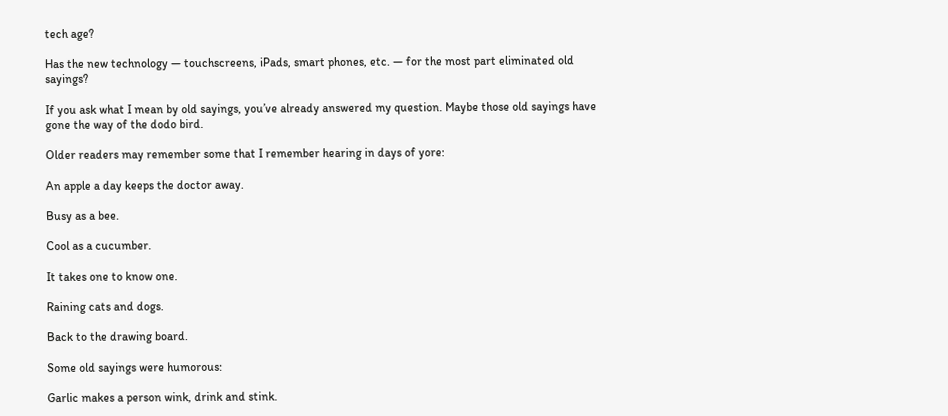tech age?

Has the new technology — touchscreens, iPads, smart phones, etc. — for the most part eliminated old sayings?

If you ask what I mean by old sayings, you’ve already answered my question. Maybe those old sayings have gone the way of the dodo bird.

Older readers may remember some that I remember hearing in days of yore:

An apple a day keeps the doctor away.

Busy as a bee.

Cool as a cucumber.

It takes one to know one.

Raining cats and dogs.

Back to the drawing board.

Some old sayings were humorous:

Garlic makes a person wink, drink and stink.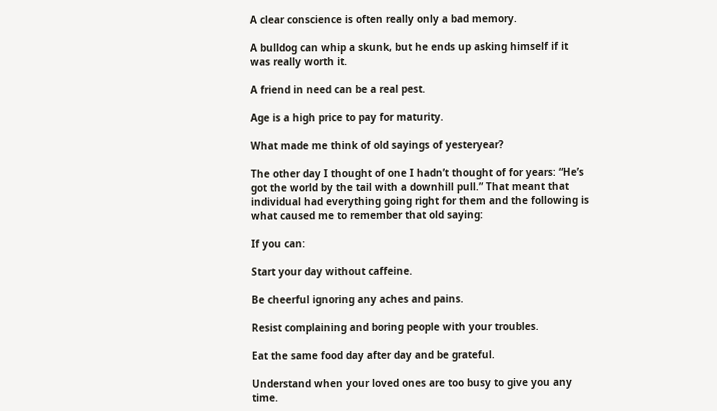A clear conscience is often really only a bad memory.

A bulldog can whip a skunk, but he ends up asking himself if it was really worth it.

A friend in need can be a real pest.

Age is a high price to pay for maturity.

What made me think of old sayings of yesteryear?

The other day I thought of one I hadn’t thought of for years: “He’s got the world by the tail with a downhill pull.” That meant that individual had everything going right for them and the following is what caused me to remember that old saying:

If you can:

Start your day without caffeine.

Be cheerful ignoring any aches and pains.

Resist complaining and boring people with your troubles.

Eat the same food day after day and be grateful.

Understand when your loved ones are too busy to give you any time.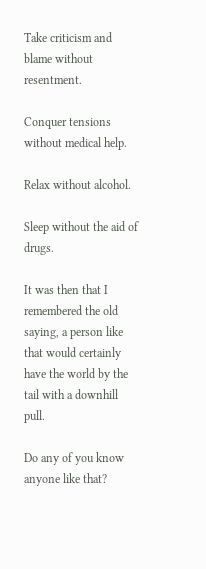Take criticism and blame without resentment.

Conquer tensions without medical help.

Relax without alcohol.

Sleep without the aid of drugs.

It was then that I remembered the old saying, a person like that would certainly have the world by the tail with a downhill pull.

Do any of you know anyone like that?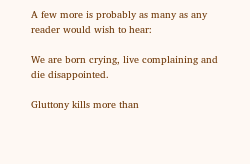A few more is probably as many as any reader would wish to hear:

We are born crying, live complaining and die disappointed.

Gluttony kills more than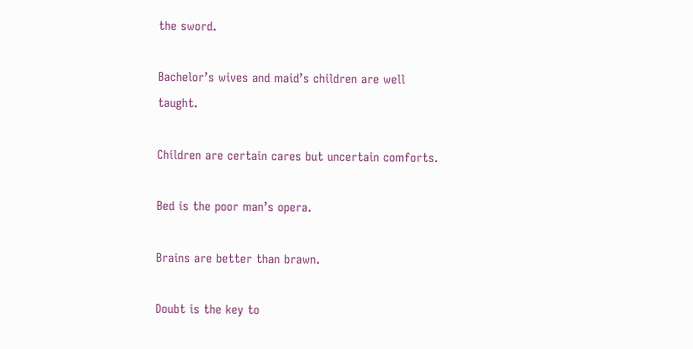the sword.

Bachelor’s wives and maid’s children are well taught.

Children are certain cares but uncertain comforts.

Bed is the poor man’s opera.

Brains are better than brawn.

Doubt is the key to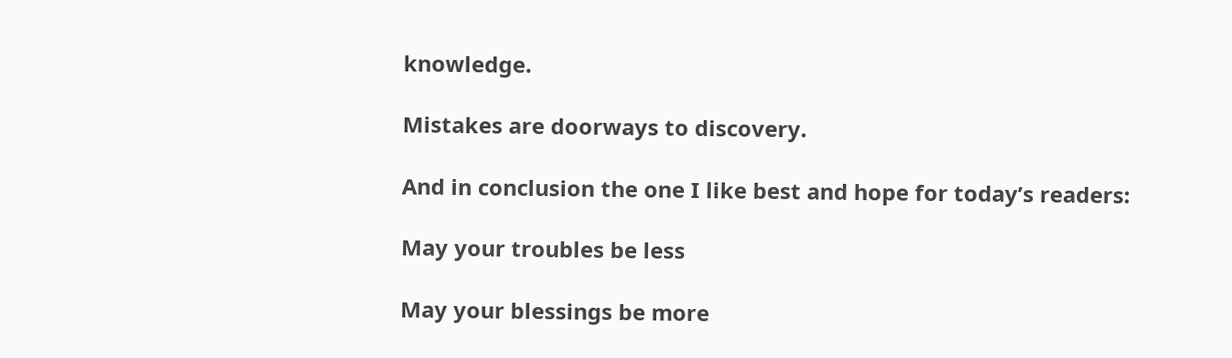knowledge.

Mistakes are doorways to discovery.

And in conclusion the one I like best and hope for today’s readers:

May your troubles be less

May your blessings be more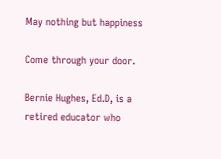May nothing but happiness

Come through your door.

Bernie Hughes, Ed.D, is a retired educator who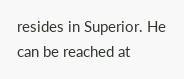resides in Superior. He can be reached at